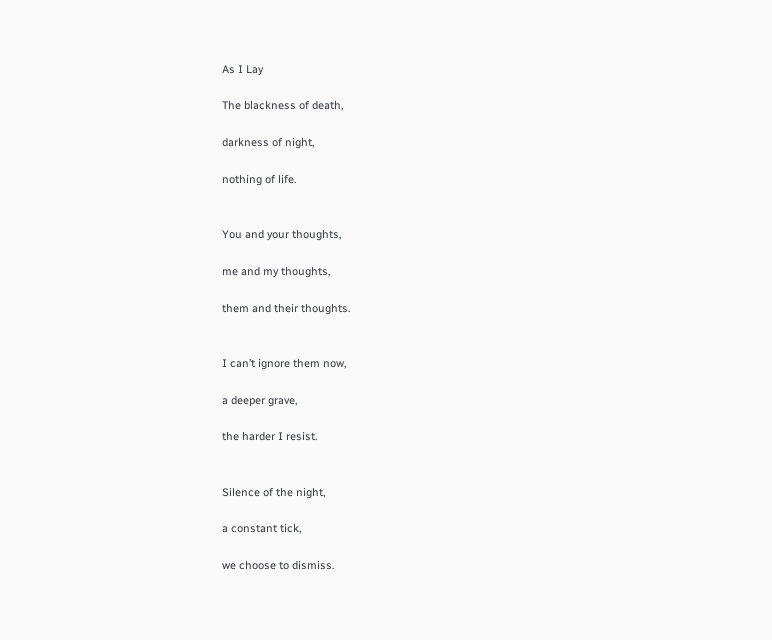As I Lay

The blackness of death,

darkness of night,

nothing of life.


You and your thoughts,

me and my thoughts,

them and their thoughts.


I can’t ignore them now,

a deeper grave,

the harder I resist.


Silence of the night,

a constant tick,

we choose to dismiss.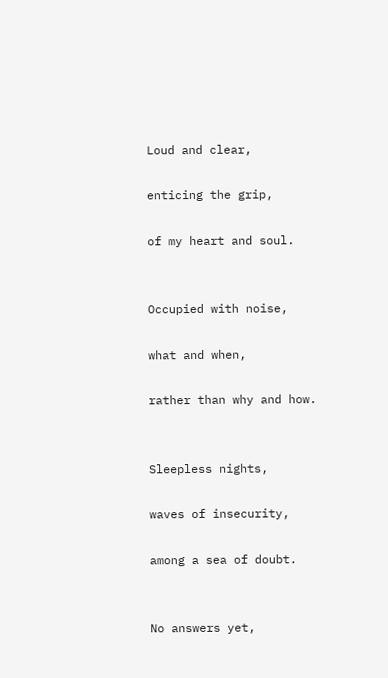Loud and clear,

enticing the grip,

of my heart and soul.


Occupied with noise,

what and when,

rather than why and how.


Sleepless nights,

waves of insecurity,

among a sea of doubt.


No answers yet,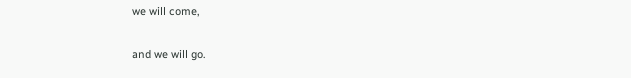we will come,

and we will go.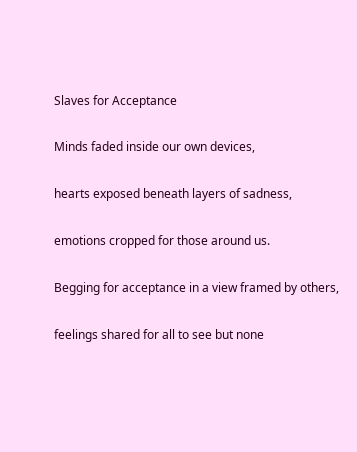Slaves for Acceptance

Minds faded inside our own devices,

hearts exposed beneath layers of sadness,

emotions cropped for those around us.

Begging for acceptance in a view framed by others,

feelings shared for all to see but none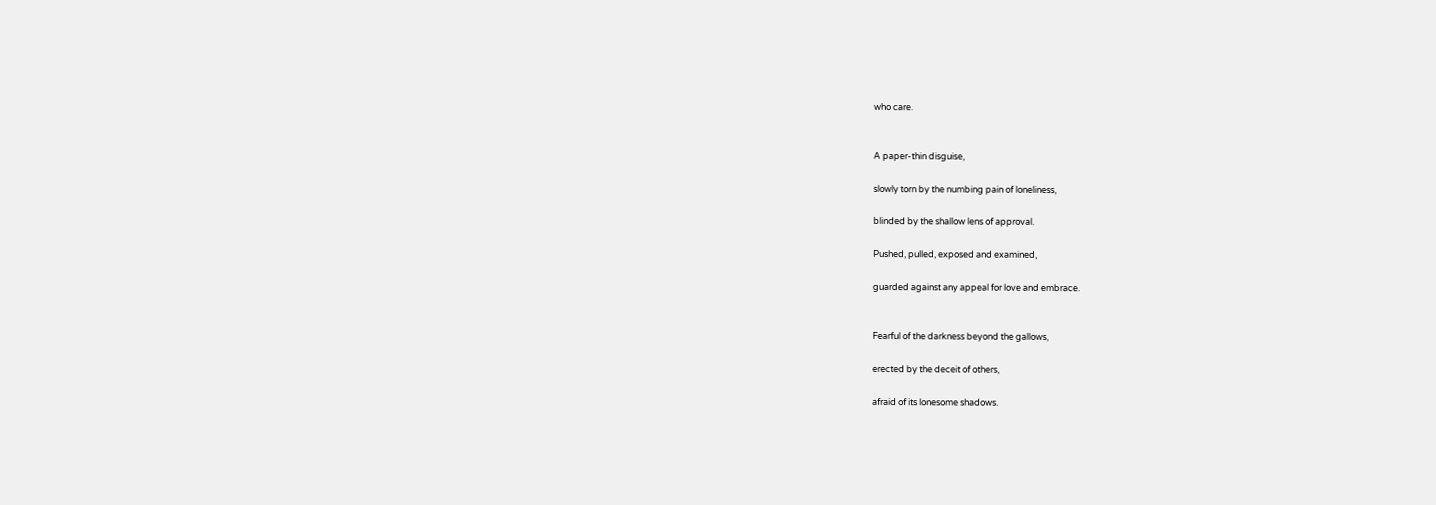who care.


A paper-thin disguise,

slowly torn by the numbing pain of loneliness,

blinded by the shallow lens of approval.

Pushed, pulled, exposed and examined,

guarded against any appeal for love and embrace.


Fearful of the darkness beyond the gallows,

erected by the deceit of others,

afraid of its lonesome shadows.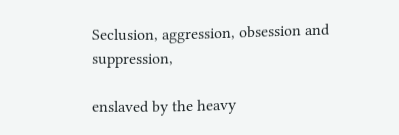Seclusion, aggression, obsession and suppression,

enslaved by the heavy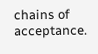chains of acceptance.